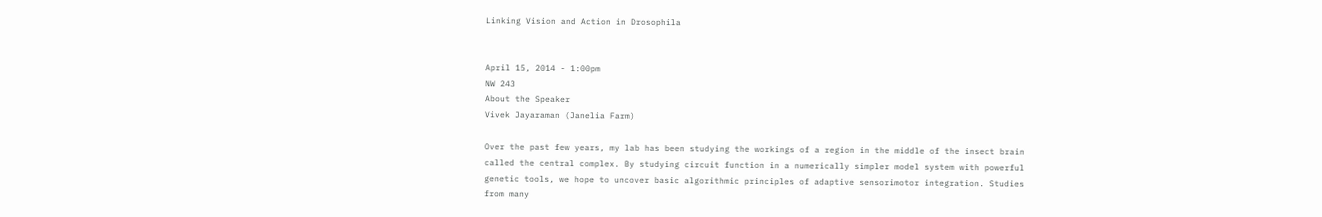Linking Vision and Action in Drosophila


April 15, 2014 - 1:00pm
NW 243
About the Speaker
Vivek Jayaraman (Janelia Farm)

Over the past few years, my lab has been studying the workings of a region in the middle of the insect brain called the central complex. By studying circuit function in a numerically simpler model system with powerful genetic tools, we hope to uncover basic algorithmic principles of adaptive sensorimotor integration. Studies from many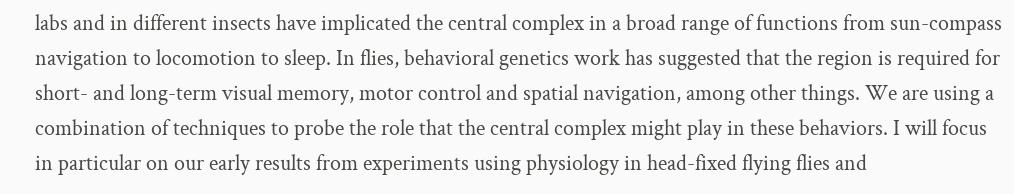labs and in different insects have implicated the central complex in a broad range of functions from sun-compass navigation to locomotion to sleep. In flies, behavioral genetics work has suggested that the region is required for short- and long-term visual memory, motor control and spatial navigation, among other things. We are using a combination of techniques to probe the role that the central complex might play in these behaviors. I will focus in particular on our early results from experiments using physiology in head-fixed flying flies and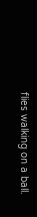flies walking on a ball.